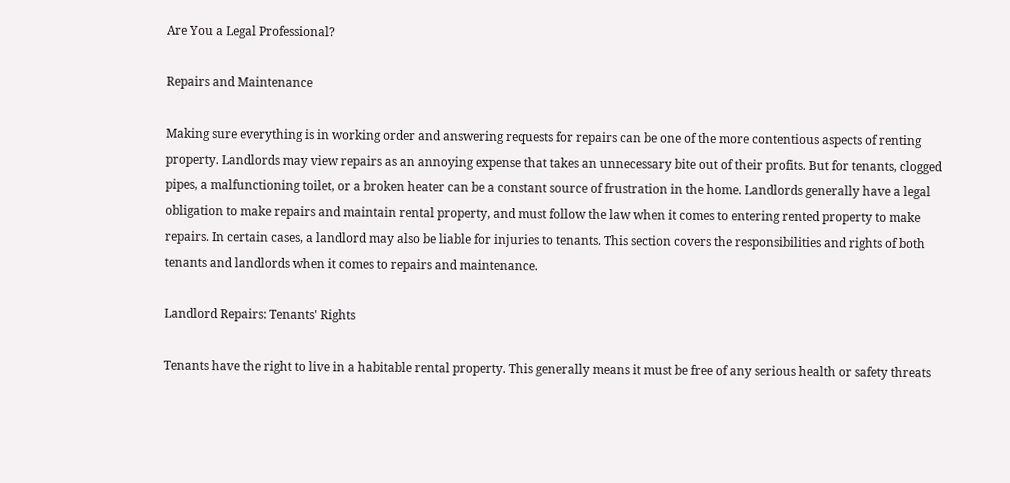Are You a Legal Professional?

Repairs and Maintenance

Making sure everything is in working order and answering requests for repairs can be one of the more contentious aspects of renting property. Landlords may view repairs as an annoying expense that takes an unnecessary bite out of their profits. But for tenants, clogged pipes, a malfunctioning toilet, or a broken heater can be a constant source of frustration in the home. Landlords generally have a legal obligation to make repairs and maintain rental property, and must follow the law when it comes to entering rented property to make repairs. In certain cases, a landlord may also be liable for injuries to tenants. This section covers the responsibilities and rights of both tenants and landlords when it comes to repairs and maintenance.

Landlord Repairs: Tenants' Rights

Tenants have the right to live in a habitable rental property. This generally means it must be free of any serious health or safety threats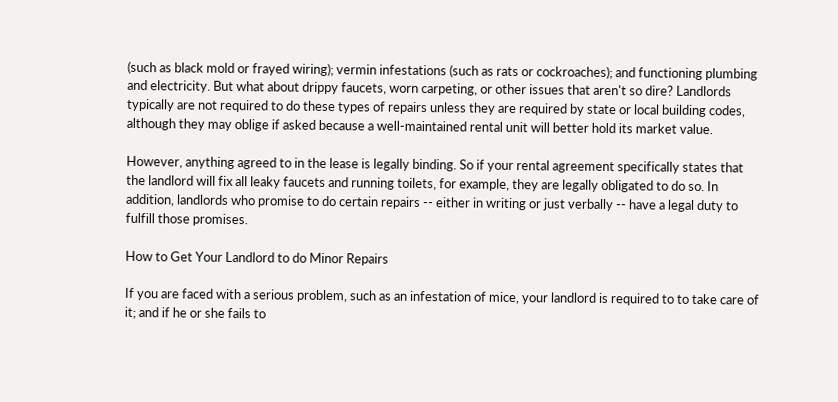(such as black mold or frayed wiring); vermin infestations (such as rats or cockroaches); and functioning plumbing and electricity. But what about drippy faucets, worn carpeting, or other issues that aren't so dire? Landlords typically are not required to do these types of repairs unless they are required by state or local building codes, although they may oblige if asked because a well-maintained rental unit will better hold its market value.

However, anything agreed to in the lease is legally binding. So if your rental agreement specifically states that the landlord will fix all leaky faucets and running toilets, for example, they are legally obligated to do so. In addition, landlords who promise to do certain repairs -- either in writing or just verbally -- have a legal duty to fulfill those promises.

How to Get Your Landlord to do Minor Repairs

If you are faced with a serious problem, such as an infestation of mice, your landlord is required to to take care of it; and if he or she fails to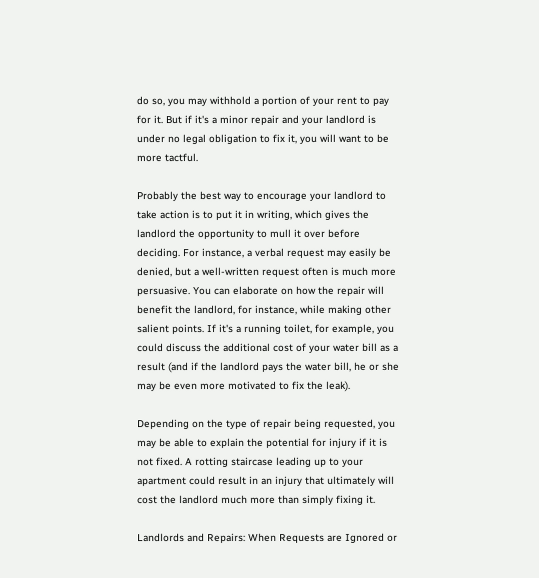do so, you may withhold a portion of your rent to pay for it. But if it's a minor repair and your landlord is under no legal obligation to fix it, you will want to be more tactful.

Probably the best way to encourage your landlord to take action is to put it in writing, which gives the landlord the opportunity to mull it over before deciding. For instance, a verbal request may easily be denied, but a well-written request often is much more persuasive. You can elaborate on how the repair will benefit the landlord, for instance, while making other salient points. If it's a running toilet, for example, you could discuss the additional cost of your water bill as a result (and if the landlord pays the water bill, he or she may be even more motivated to fix the leak).

Depending on the type of repair being requested, you may be able to explain the potential for injury if it is not fixed. A rotting staircase leading up to your apartment could result in an injury that ultimately will cost the landlord much more than simply fixing it.

Landlords and Repairs: When Requests are Ignored or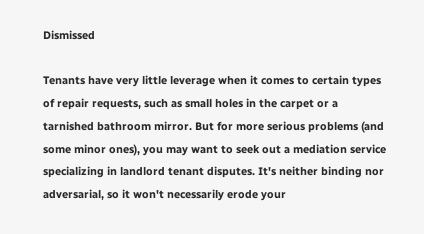Dismissed

Tenants have very little leverage when it comes to certain types of repair requests, such as small holes in the carpet or a tarnished bathroom mirror. But for more serious problems (and some minor ones), you may want to seek out a mediation service specializing in landlord tenant disputes. It's neither binding nor adversarial, so it won't necessarily erode your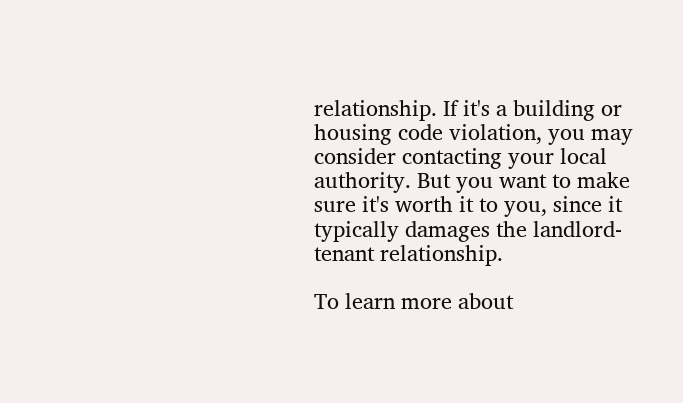relationship. If it's a building or housing code violation, you may consider contacting your local authority. But you want to make sure it's worth it to you, since it typically damages the landlord-tenant relationship.

To learn more about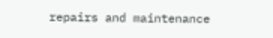repairs and maintenance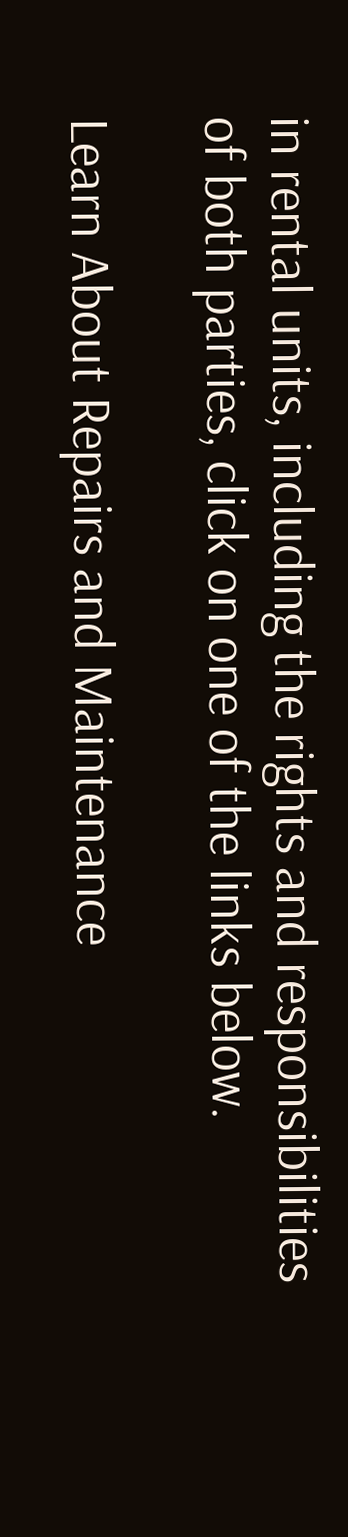in rental units, including the rights and responsibilities of both parties, click on one of the links below.

Learn About Repairs and Maintenance